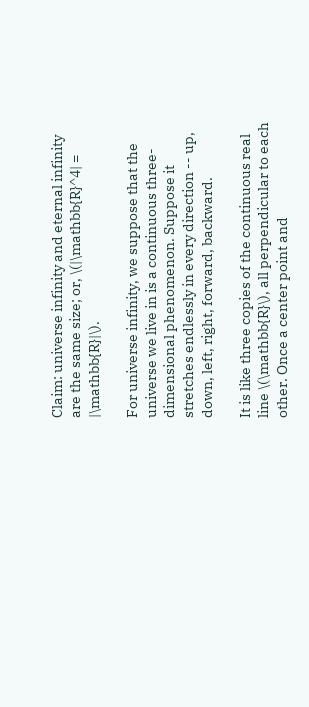Claim: universe infinity and eternal infinity are the same size; or, \(|\mathbb{R}^4| = |\mathbb{R}|\).

For universe infinity, we suppose that the universe we live in is a continuous three-dimensional phenomenon. Suppose it stretches endlessly in every direction -- up, down, left, right, forward, backward.

It is like three copies of the continuous real line \(\mathbb{R}\), all perpendicular to each other. Once a center point and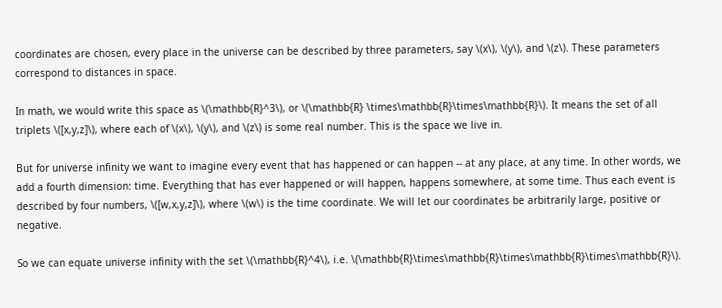coordinates are chosen, every place in the universe can be described by three parameters, say \(x\), \(y\), and \(z\). These parameters correspond to distances in space.

In math, we would write this space as \(\mathbb{R}^3\), or \(\mathbb{R} \times\mathbb{R}\times\mathbb{R}\). It means the set of all triplets \([x,y,z]\), where each of \(x\), \(y\), and \(z\) is some real number. This is the space we live in.

But for universe infinity we want to imagine every event that has happened or can happen -- at any place, at any time. In other words, we add a fourth dimension: time. Everything that has ever happened or will happen, happens somewhere, at some time. Thus each event is described by four numbers, \([w,x,y,z]\), where \(w\) is the time coordinate. We will let our coordinates be arbitrarily large, positive or negative.

So we can equate universe infinity with the set \(\mathbb{R}^4\), i.e. \(\mathbb{R}\times\mathbb{R}\times\mathbb{R}\times\mathbb{R}\).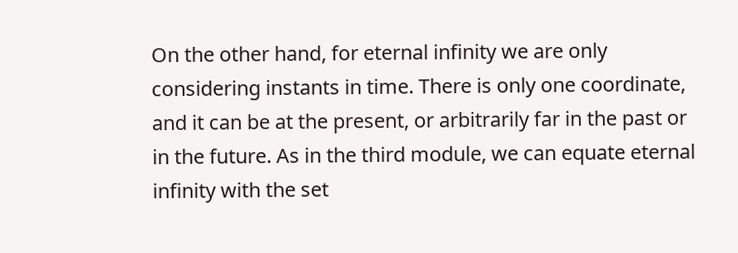On the other hand, for eternal infinity we are only considering instants in time. There is only one coordinate, and it can be at the present, or arbitrarily far in the past or in the future. As in the third module, we can equate eternal infinity with the set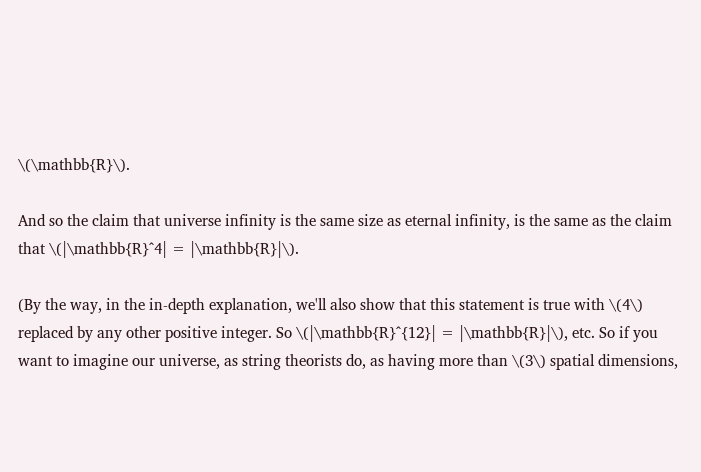\(\mathbb{R}\).

And so the claim that universe infinity is the same size as eternal infinity, is the same as the claim that \(|\mathbb{R}^4| = |\mathbb{R}|\).

(By the way, in the in-depth explanation, we'll also show that this statement is true with \(4\) replaced by any other positive integer. So \(|\mathbb{R}^{12}| = |\mathbb{R}|\), etc. So if you want to imagine our universe, as string theorists do, as having more than \(3\) spatial dimensions,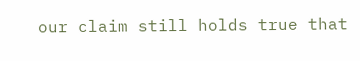our claim still holds true that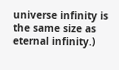universe infinity is the same size as eternal infinity.)